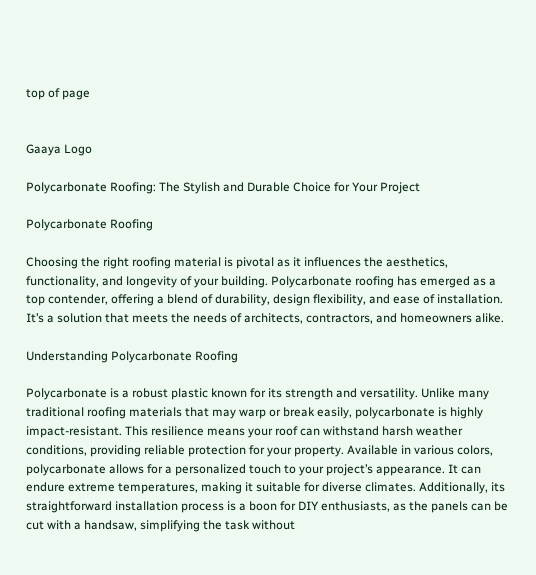top of page


Gaaya Logo

Polycarbonate Roofing: The Stylish and Durable Choice for Your Project

Polycarbonate Roofing

Choosing the right roofing material is pivotal as it influences the aesthetics, functionality, and longevity of your building. Polycarbonate roofing has emerged as a top contender, offering a blend of durability, design flexibility, and ease of installation. It’s a solution that meets the needs of architects, contractors, and homeowners alike.

Understanding Polycarbonate Roofing

Polycarbonate is a robust plastic known for its strength and versatility. Unlike many traditional roofing materials that may warp or break easily, polycarbonate is highly impact-resistant. This resilience means your roof can withstand harsh weather conditions, providing reliable protection for your property. Available in various colors, polycarbonate allows for a personalized touch to your project’s appearance. It can endure extreme temperatures, making it suitable for diverse climates. Additionally, its straightforward installation process is a boon for DIY enthusiasts, as the panels can be cut with a handsaw, simplifying the task without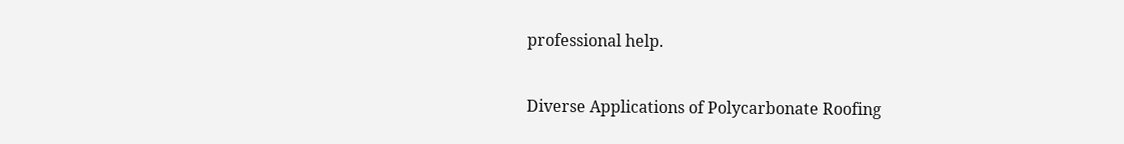professional help.

Diverse Applications of Polycarbonate Roofing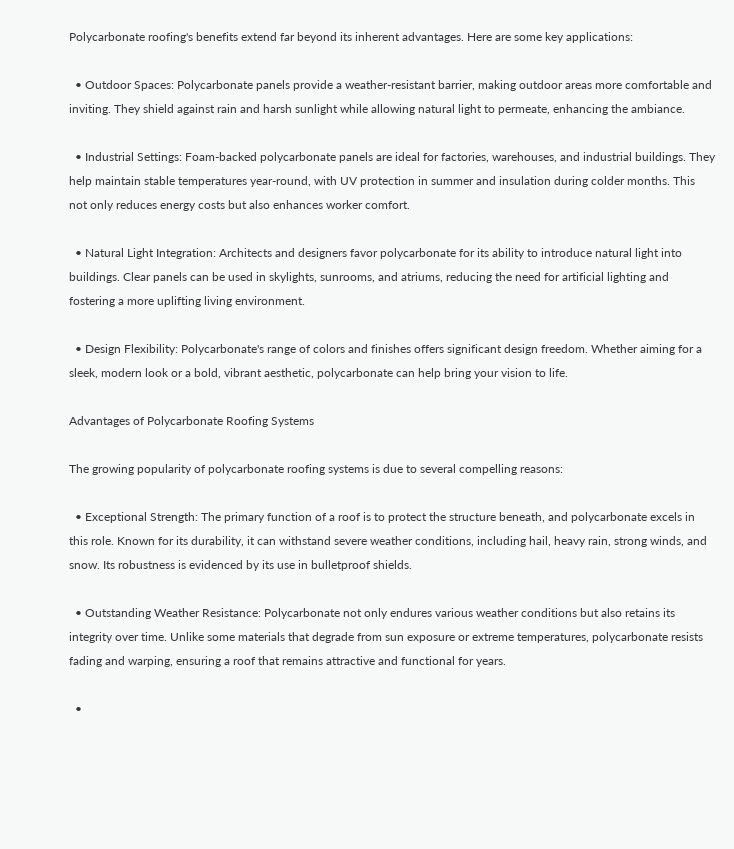Polycarbonate roofing's benefits extend far beyond its inherent advantages. Here are some key applications:

  • Outdoor Spaces: Polycarbonate panels provide a weather-resistant barrier, making outdoor areas more comfortable and inviting. They shield against rain and harsh sunlight while allowing natural light to permeate, enhancing the ambiance.

  • Industrial Settings: Foam-backed polycarbonate panels are ideal for factories, warehouses, and industrial buildings. They help maintain stable temperatures year-round, with UV protection in summer and insulation during colder months. This not only reduces energy costs but also enhances worker comfort.

  • Natural Light Integration: Architects and designers favor polycarbonate for its ability to introduce natural light into buildings. Clear panels can be used in skylights, sunrooms, and atriums, reducing the need for artificial lighting and fostering a more uplifting living environment.

  • Design Flexibility: Polycarbonate's range of colors and finishes offers significant design freedom. Whether aiming for a sleek, modern look or a bold, vibrant aesthetic, polycarbonate can help bring your vision to life.

Advantages of Polycarbonate Roofing Systems

The growing popularity of polycarbonate roofing systems is due to several compelling reasons:

  • Exceptional Strength: The primary function of a roof is to protect the structure beneath, and polycarbonate excels in this role. Known for its durability, it can withstand severe weather conditions, including hail, heavy rain, strong winds, and snow. Its robustness is evidenced by its use in bulletproof shields.

  • Outstanding Weather Resistance: Polycarbonate not only endures various weather conditions but also retains its integrity over time. Unlike some materials that degrade from sun exposure or extreme temperatures, polycarbonate resists fading and warping, ensuring a roof that remains attractive and functional for years.

  •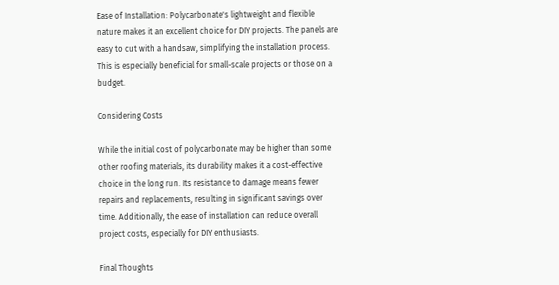Ease of Installation: Polycarbonate's lightweight and flexible nature makes it an excellent choice for DIY projects. The panels are easy to cut with a handsaw, simplifying the installation process. This is especially beneficial for small-scale projects or those on a budget.

Considering Costs

While the initial cost of polycarbonate may be higher than some other roofing materials, its durability makes it a cost-effective choice in the long run. Its resistance to damage means fewer repairs and replacements, resulting in significant savings over time. Additionally, the ease of installation can reduce overall project costs, especially for DIY enthusiasts.

Final Thoughts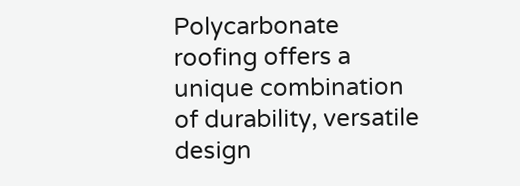Polycarbonate roofing offers a unique combination of durability, versatile design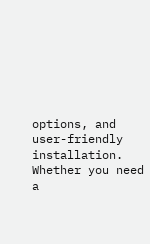options, and user-friendly installation. Whether you need a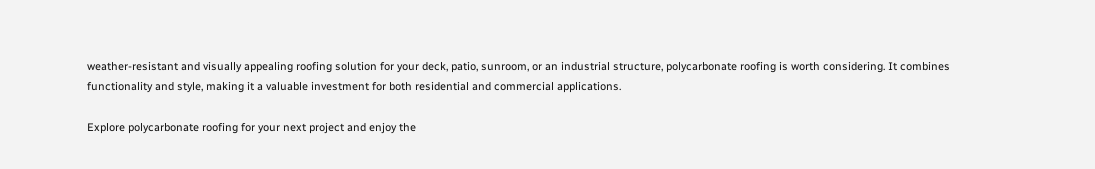weather-resistant and visually appealing roofing solution for your deck, patio, sunroom, or an industrial structure, polycarbonate roofing is worth considering. It combines functionality and style, making it a valuable investment for both residential and commercial applications.

Explore polycarbonate roofing for your next project and enjoy the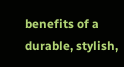benefits of a durable, stylish,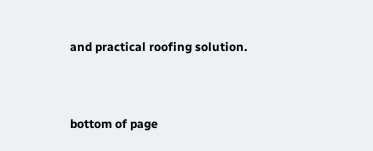and practical roofing solution.


bottom of page